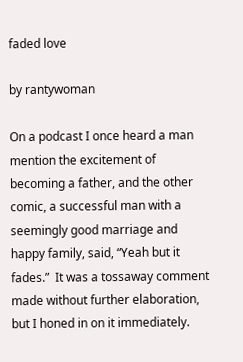faded love

by rantywoman

On a podcast I once heard a man mention the excitement of becoming a father, and the other comic, a successful man with a seemingly good marriage and happy family, said, “Yeah but it fades.”  It was a tossaway comment made without further elaboration, but I honed in on it immediately.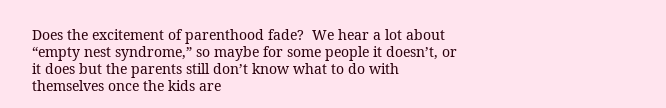Does the excitement of parenthood fade?  We hear a lot about “empty nest syndrome,” so maybe for some people it doesn’t, or it does but the parents still don’t know what to do with themselves once the kids are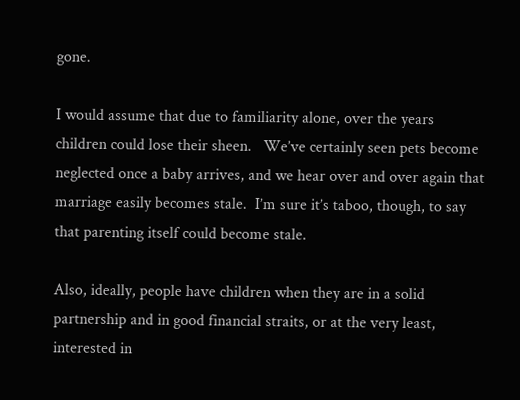gone.

I would assume that due to familiarity alone, over the years children could lose their sheen.   We’ve certainly seen pets become neglected once a baby arrives, and we hear over and over again that marriage easily becomes stale.  I’m sure it’s taboo, though, to say that parenting itself could become stale.

Also, ideally, people have children when they are in a solid partnership and in good financial straits, or at the very least, interested in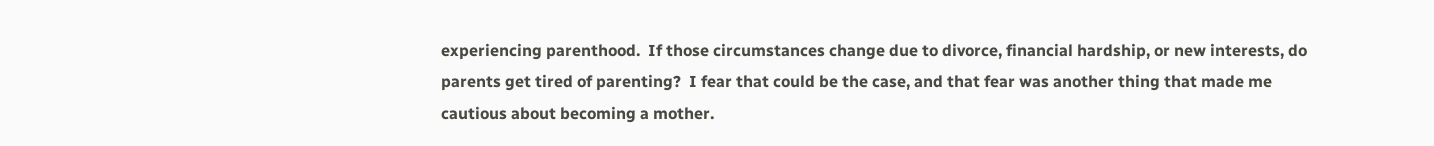experiencing parenthood.  If those circumstances change due to divorce, financial hardship, or new interests, do parents get tired of parenting?  I fear that could be the case, and that fear was another thing that made me cautious about becoming a mother.